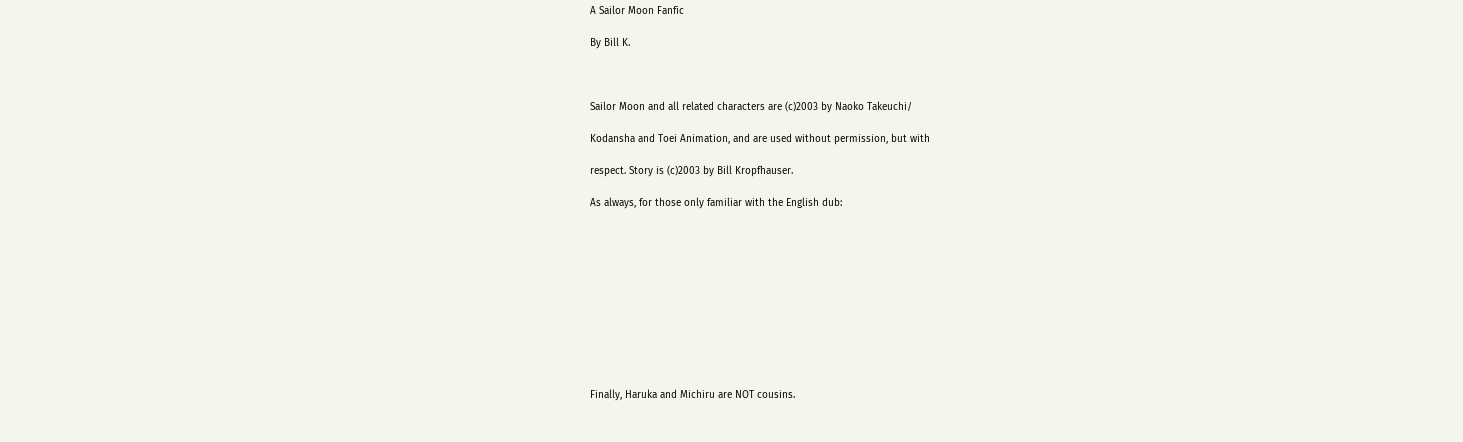A Sailor Moon Fanfic

By Bill K.



Sailor Moon and all related characters are (c)2003 by Naoko Takeuchi/

Kodansha and Toei Animation, and are used without permission, but with

respect. Story is (c)2003 by Bill Kropfhauser.

As always, for those only familiar with the English dub:











Finally, Haruka and Michiru are NOT cousins.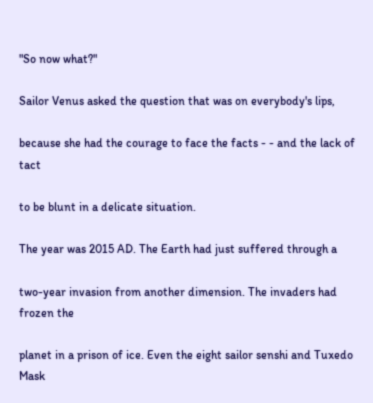"So now what?"

Sailor Venus asked the question that was on everybody's lips,

because she had the courage to face the facts - - and the lack of tact

to be blunt in a delicate situation.

The year was 2015 AD. The Earth had just suffered through a

two-year invasion from another dimension. The invaders had frozen the

planet in a prison of ice. Even the eight sailor senshi and Tuxedo Mask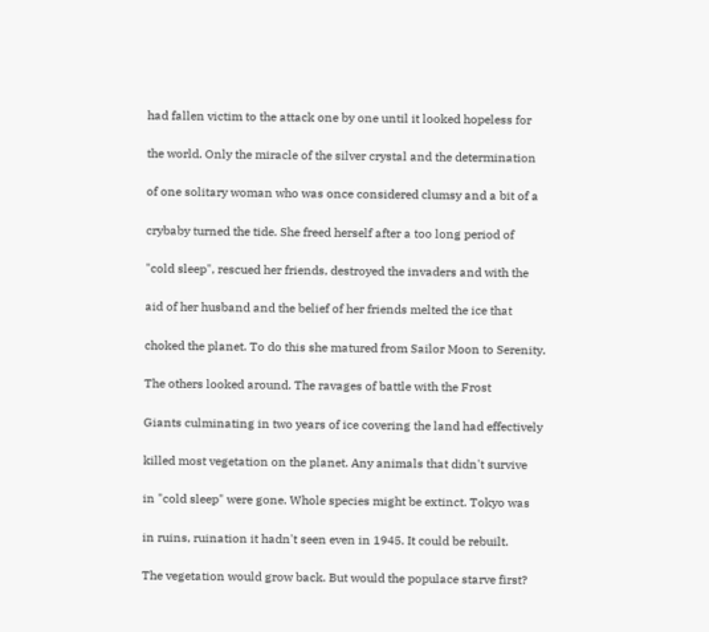had fallen victim to the attack one by one until it looked hopeless for

the world. Only the miracle of the silver crystal and the determination

of one solitary woman who was once considered clumsy and a bit of a

crybaby turned the tide. She freed herself after a too long period of

"cold sleep", rescued her friends, destroyed the invaders and with the

aid of her husband and the belief of her friends melted the ice that

choked the planet. To do this she matured from Sailor Moon to Serenity.

The others looked around. The ravages of battle with the Frost

Giants culminating in two years of ice covering the land had effectively

killed most vegetation on the planet. Any animals that didn't survive

in "cold sleep" were gone. Whole species might be extinct. Tokyo was

in ruins, ruination it hadn't seen even in 1945. It could be rebuilt.

The vegetation would grow back. But would the populace starve first?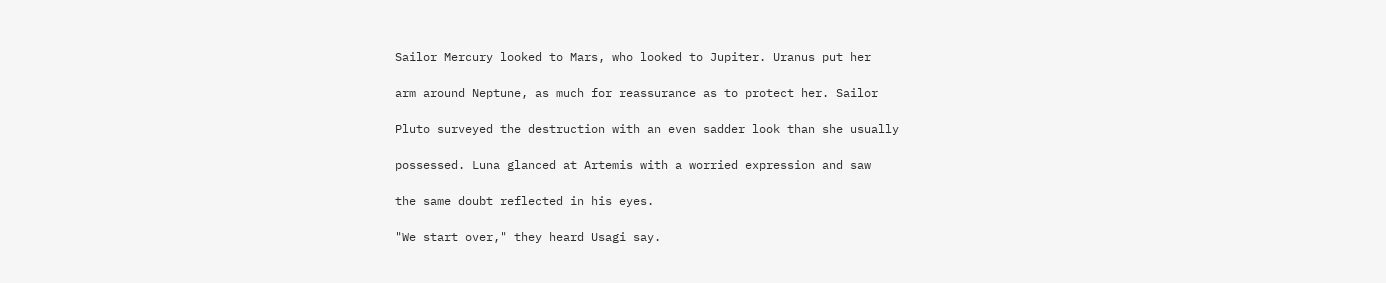Sailor Mercury looked to Mars, who looked to Jupiter. Uranus put her

arm around Neptune, as much for reassurance as to protect her. Sailor

Pluto surveyed the destruction with an even sadder look than she usually

possessed. Luna glanced at Artemis with a worried expression and saw

the same doubt reflected in his eyes.

"We start over," they heard Usagi say.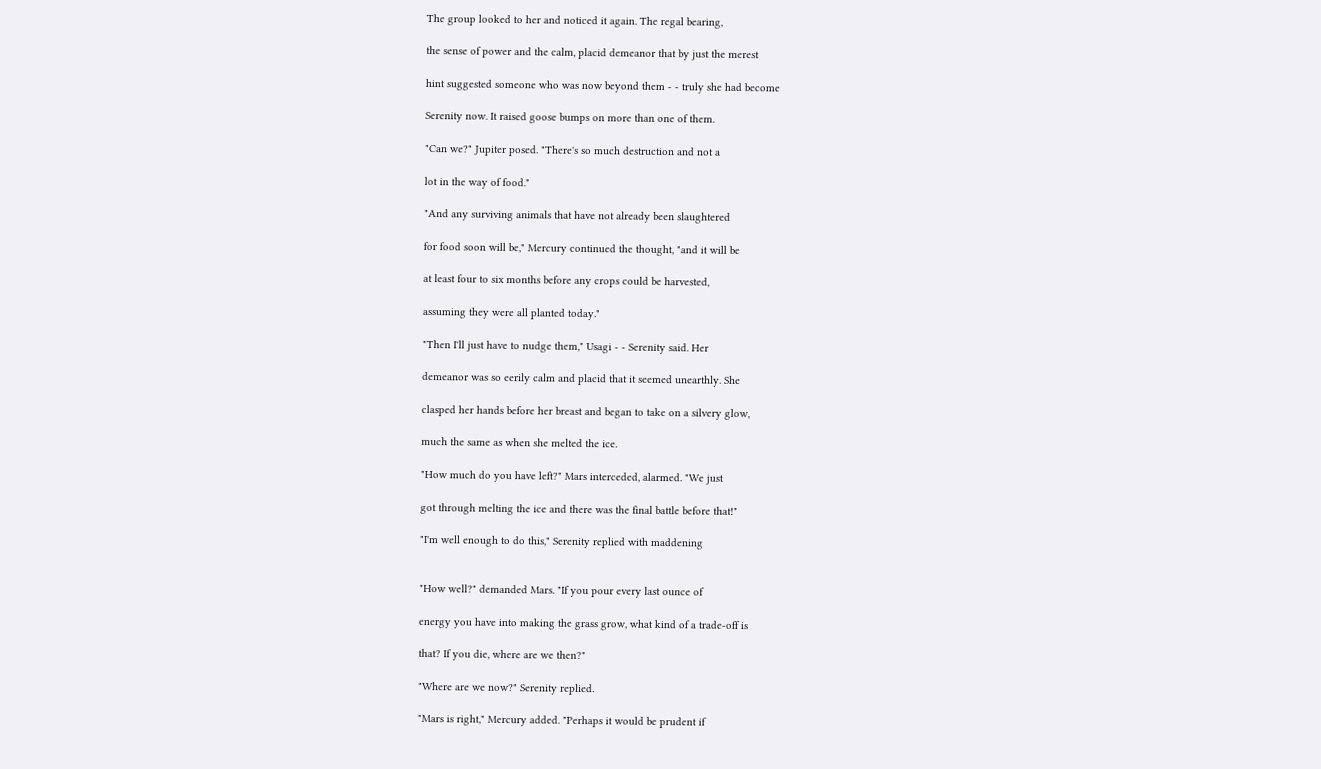The group looked to her and noticed it again. The regal bearing,

the sense of power and the calm, placid demeanor that by just the merest

hint suggested someone who was now beyond them - - truly she had become

Serenity now. It raised goose bumps on more than one of them.

"Can we?" Jupiter posed. "There's so much destruction and not a

lot in the way of food."

"And any surviving animals that have not already been slaughtered

for food soon will be," Mercury continued the thought, "and it will be

at least four to six months before any crops could be harvested,

assuming they were all planted today."

"Then I'll just have to nudge them," Usagi - - Serenity said. Her

demeanor was so eerily calm and placid that it seemed unearthly. She

clasped her hands before her breast and began to take on a silvery glow,

much the same as when she melted the ice.

"How much do you have left?" Mars interceded, alarmed. "We just

got through melting the ice and there was the final battle before that!"

"I'm well enough to do this," Serenity replied with maddening


"How well?" demanded Mars. "If you pour every last ounce of

energy you have into making the grass grow, what kind of a trade-off is

that? If you die, where are we then?"

"Where are we now?" Serenity replied.

"Mars is right," Mercury added. "Perhaps it would be prudent if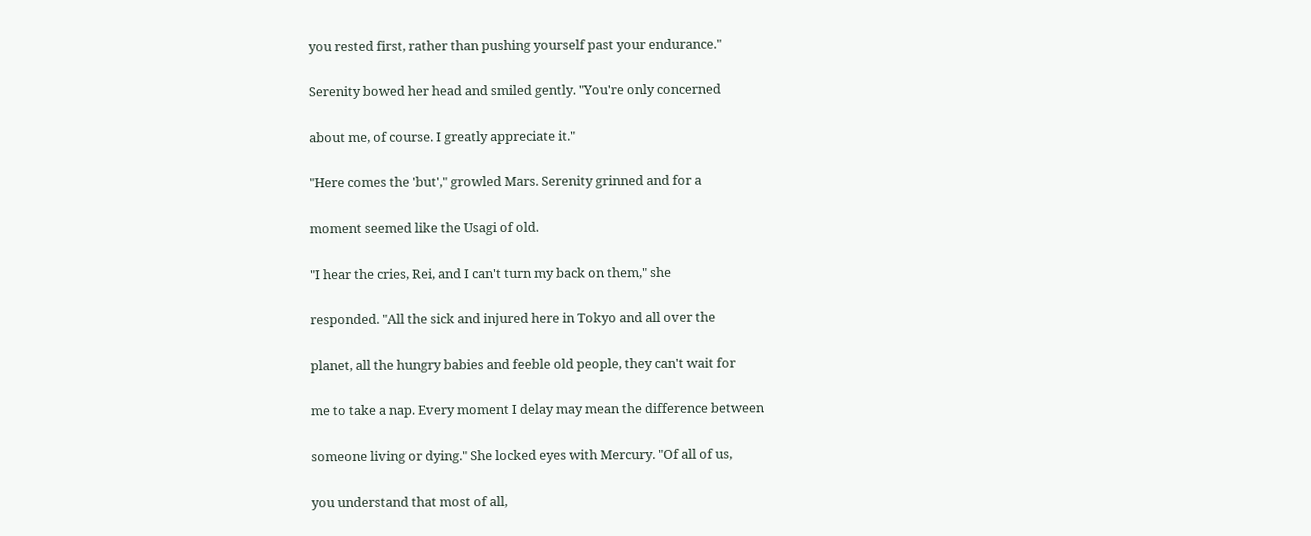you rested first, rather than pushing yourself past your endurance."

Serenity bowed her head and smiled gently. "You're only concerned

about me, of course. I greatly appreciate it."

"Here comes the 'but'," growled Mars. Serenity grinned and for a

moment seemed like the Usagi of old.

"I hear the cries, Rei, and I can't turn my back on them," she

responded. "All the sick and injured here in Tokyo and all over the

planet, all the hungry babies and feeble old people, they can't wait for

me to take a nap. Every moment I delay may mean the difference between

someone living or dying." She locked eyes with Mercury. "Of all of us,

you understand that most of all,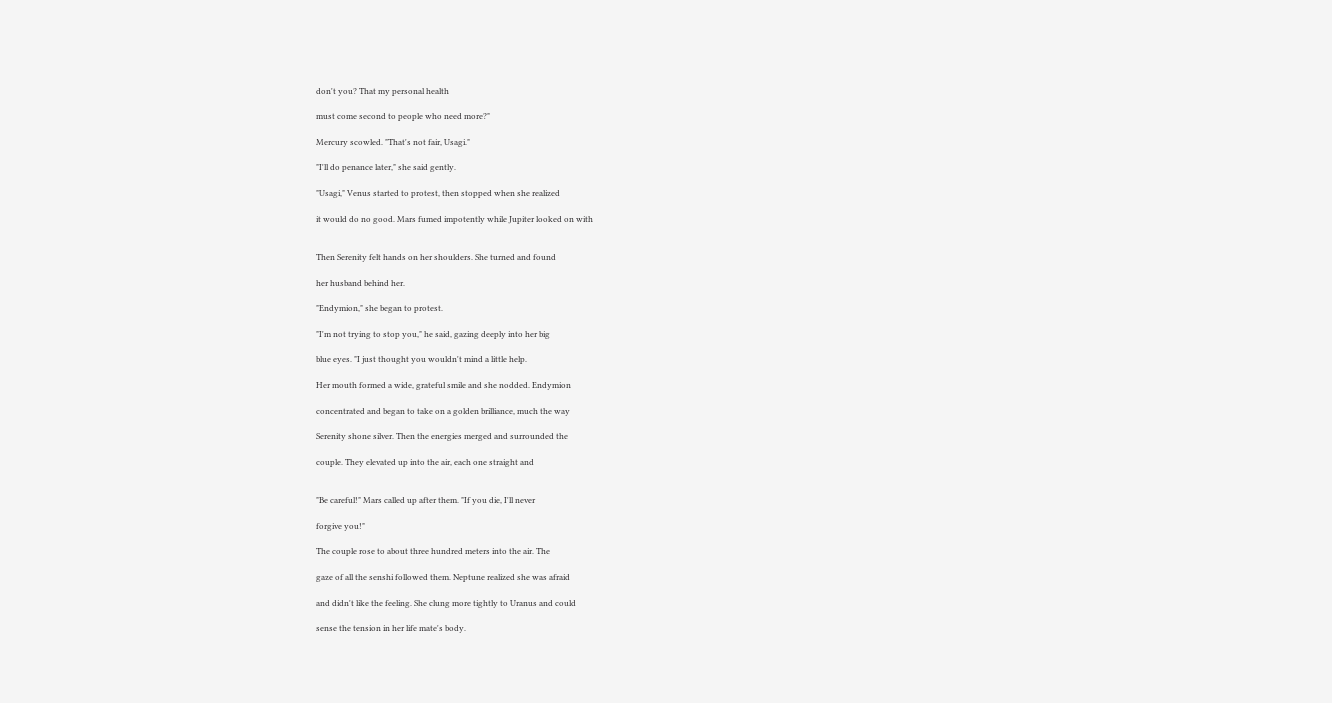don't you? That my personal health

must come second to people who need more?"

Mercury scowled. "That's not fair, Usagi."

"I'll do penance later," she said gently.

"Usagi," Venus started to protest, then stopped when she realized

it would do no good. Mars fumed impotently while Jupiter looked on with


Then Serenity felt hands on her shoulders. She turned and found

her husband behind her.

"Endymion," she began to protest.

"I'm not trying to stop you," he said, gazing deeply into her big

blue eyes. "I just thought you wouldn't mind a little help.

Her mouth formed a wide, grateful smile and she nodded. Endymion

concentrated and began to take on a golden brilliance, much the way

Serenity shone silver. Then the energies merged and surrounded the

couple. They elevated up into the air, each one straight and


"Be careful!" Mars called up after them. "If you die, I'll never

forgive you!"

The couple rose to about three hundred meters into the air. The

gaze of all the senshi followed them. Neptune realized she was afraid

and didn't like the feeling. She clung more tightly to Uranus and could

sense the tension in her life mate's body.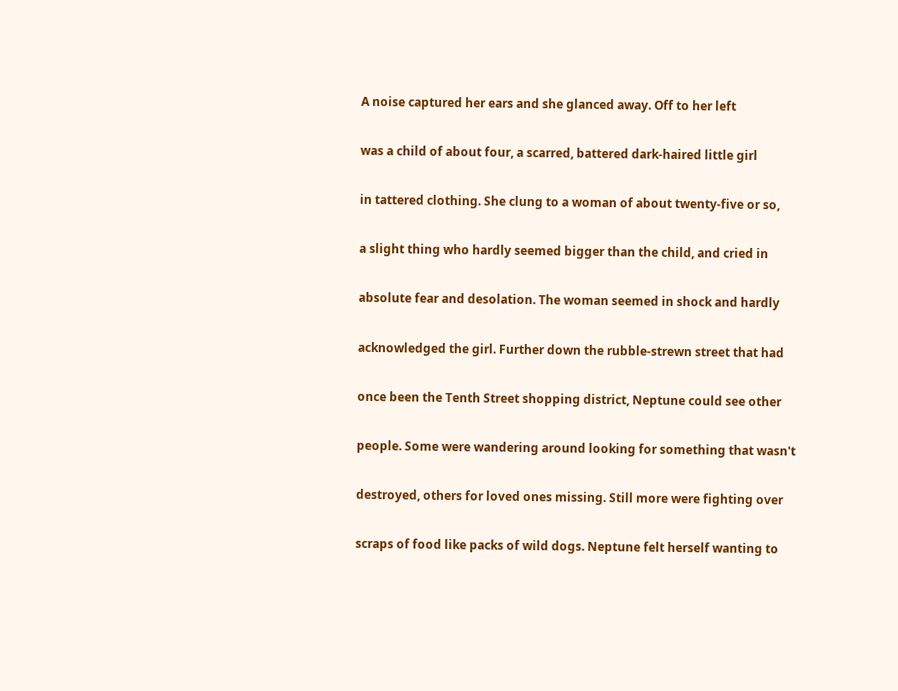A noise captured her ears and she glanced away. Off to her left

was a child of about four, a scarred, battered dark-haired little girl

in tattered clothing. She clung to a woman of about twenty-five or so,

a slight thing who hardly seemed bigger than the child, and cried in

absolute fear and desolation. The woman seemed in shock and hardly

acknowledged the girl. Further down the rubble-strewn street that had

once been the Tenth Street shopping district, Neptune could see other

people. Some were wandering around looking for something that wasn't

destroyed, others for loved ones missing. Still more were fighting over

scraps of food like packs of wild dogs. Neptune felt herself wanting to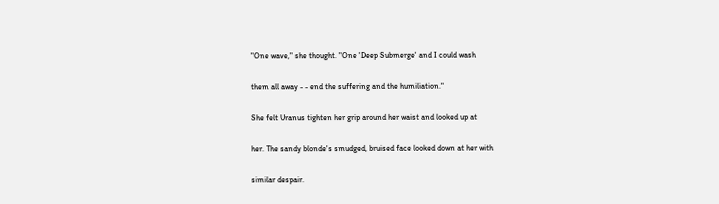"One wave," she thought. "One 'Deep Submerge' and I could wash

them all away - - end the suffering and the humiliation."

She felt Uranus tighten her grip around her waist and looked up at

her. The sandy blonde's smudged, bruised face looked down at her with

similar despair.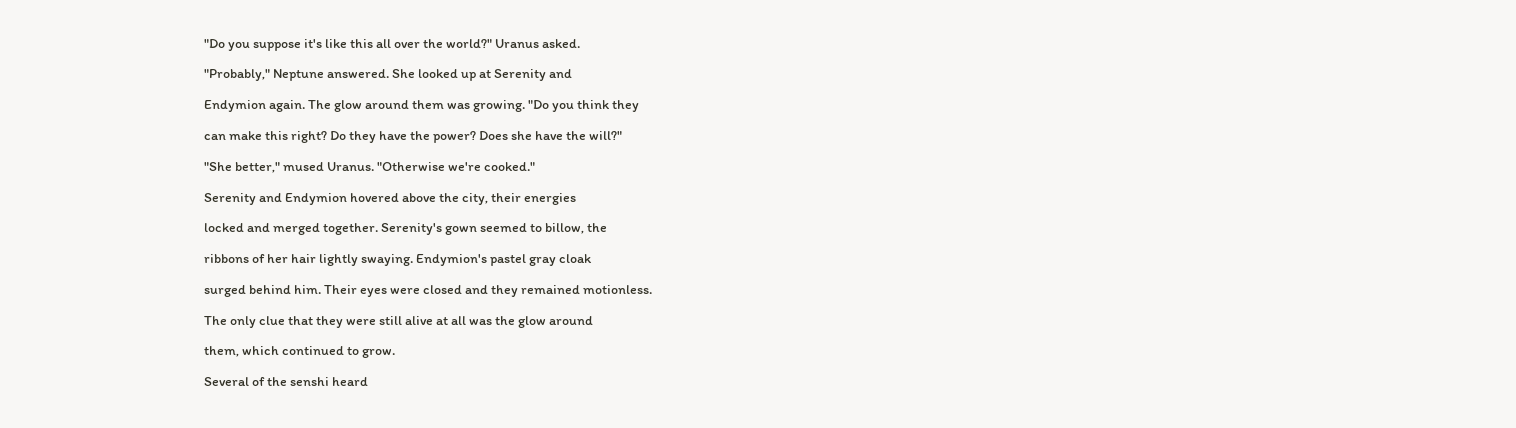"Do you suppose it's like this all over the world?" Uranus asked.

"Probably," Neptune answered. She looked up at Serenity and

Endymion again. The glow around them was growing. "Do you think they

can make this right? Do they have the power? Does she have the will?"

"She better," mused Uranus. "Otherwise we're cooked."

Serenity and Endymion hovered above the city, their energies

locked and merged together. Serenity's gown seemed to billow, the

ribbons of her hair lightly swaying. Endymion's pastel gray cloak

surged behind him. Their eyes were closed and they remained motionless.

The only clue that they were still alive at all was the glow around

them, which continued to grow.

Several of the senshi heard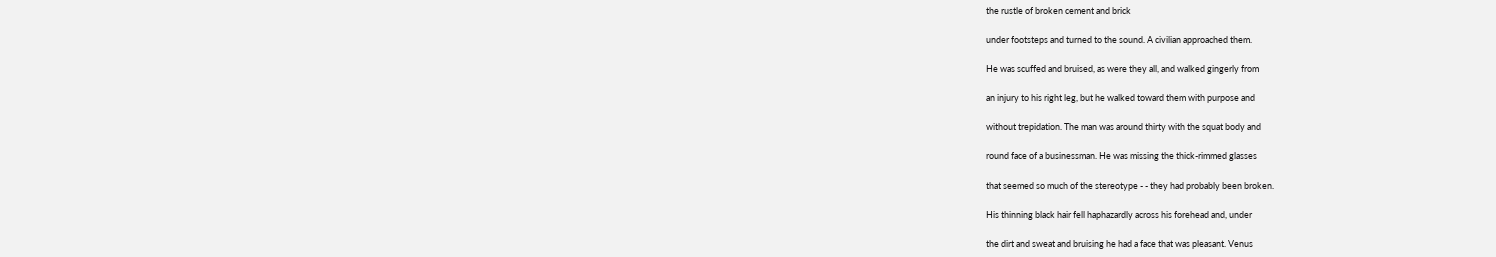the rustle of broken cement and brick

under footsteps and turned to the sound. A civilian approached them.

He was scuffed and bruised, as were they all, and walked gingerly from

an injury to his right leg, but he walked toward them with purpose and

without trepidation. The man was around thirty with the squat body and

round face of a businessman. He was missing the thick-rimmed glasses

that seemed so much of the stereotype - - they had probably been broken.

His thinning black hair fell haphazardly across his forehead and, under

the dirt and sweat and bruising he had a face that was pleasant. Venus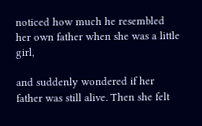noticed how much he resembled her own father when she was a little girl,

and suddenly wondered if her father was still alive. Then she felt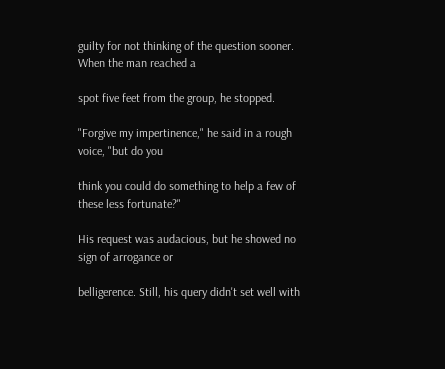guilty for not thinking of the question sooner. When the man reached a

spot five feet from the group, he stopped.

"Forgive my impertinence," he said in a rough voice, "but do you

think you could do something to help a few of these less fortunate?"

His request was audacious, but he showed no sign of arrogance or

belligerence. Still, his query didn't set well with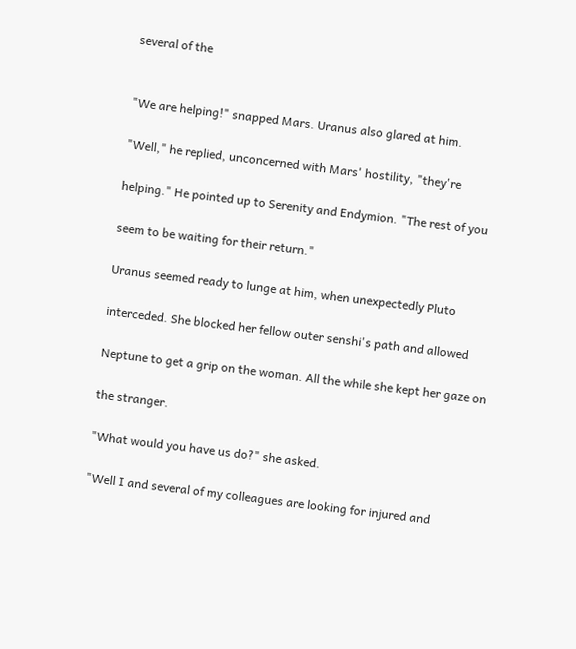several of the


"We are helping!" snapped Mars. Uranus also glared at him.

"Well," he replied, unconcerned with Mars' hostility, "they're

helping." He pointed up to Serenity and Endymion. "The rest of you

seem to be waiting for their return."

Uranus seemed ready to lunge at him, when unexpectedly Pluto

interceded. She blocked her fellow outer senshi's path and allowed

Neptune to get a grip on the woman. All the while she kept her gaze on

the stranger.

"What would you have us do?" she asked.

"Well I and several of my colleagues are looking for injured and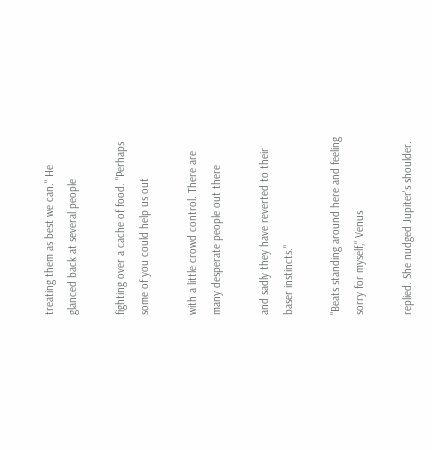treating them as best we can." He glanced back at several people

fighting over a cache of food. "Perhaps some of you could help us out

with a little crowd control. There are many desperate people out there

and sadly they have reverted to their baser instincts."

"Beats standing around here and feeling sorry for myself," Venus

replied. She nudged Jupiter's shoulder.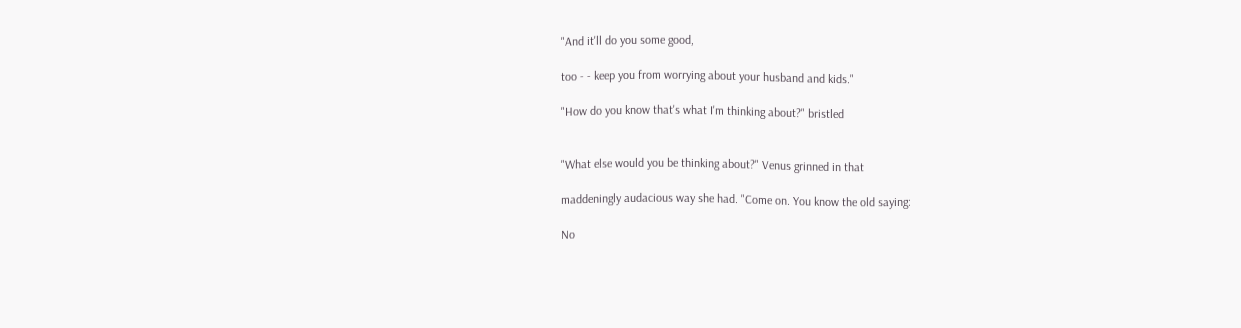"And it'll do you some good,

too - - keep you from worrying about your husband and kids."

"How do you know that's what I'm thinking about?" bristled


"What else would you be thinking about?" Venus grinned in that

maddeningly audacious way she had. "Come on. You know the old saying:

No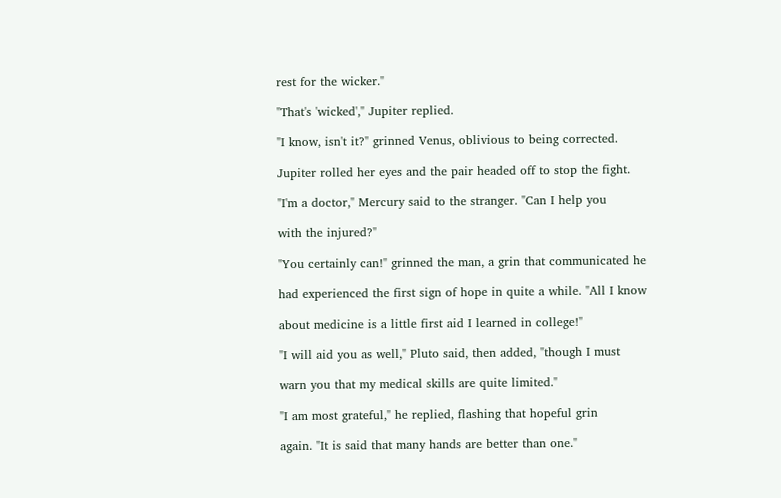rest for the wicker."

"That's 'wicked'," Jupiter replied.

"I know, isn't it?" grinned Venus, oblivious to being corrected.

Jupiter rolled her eyes and the pair headed off to stop the fight.

"I'm a doctor," Mercury said to the stranger. "Can I help you

with the injured?"

"You certainly can!" grinned the man, a grin that communicated he

had experienced the first sign of hope in quite a while. "All I know

about medicine is a little first aid I learned in college!"

"I will aid you as well," Pluto said, then added, "though I must

warn you that my medical skills are quite limited."

"I am most grateful," he replied, flashing that hopeful grin

again. "It is said that many hands are better than one."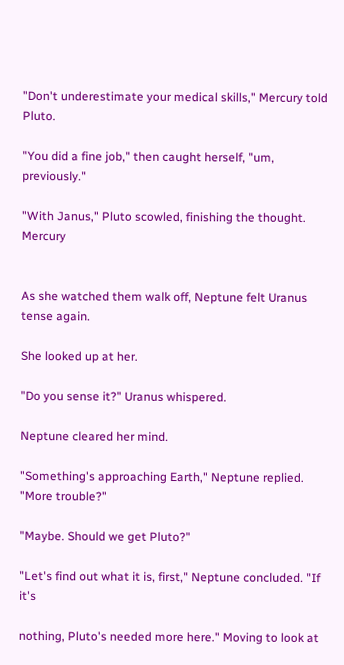"Don't underestimate your medical skills," Mercury told Pluto.

"You did a fine job," then caught herself, "um, previously."

"With Janus," Pluto scowled, finishing the thought. Mercury


As she watched them walk off, Neptune felt Uranus tense again.

She looked up at her.

"Do you sense it?" Uranus whispered.

Neptune cleared her mind.

"Something's approaching Earth," Neptune replied. "More trouble?"

"Maybe. Should we get Pluto?"

"Let's find out what it is, first," Neptune concluded. "If it's

nothing, Pluto's needed more here." Moving to look at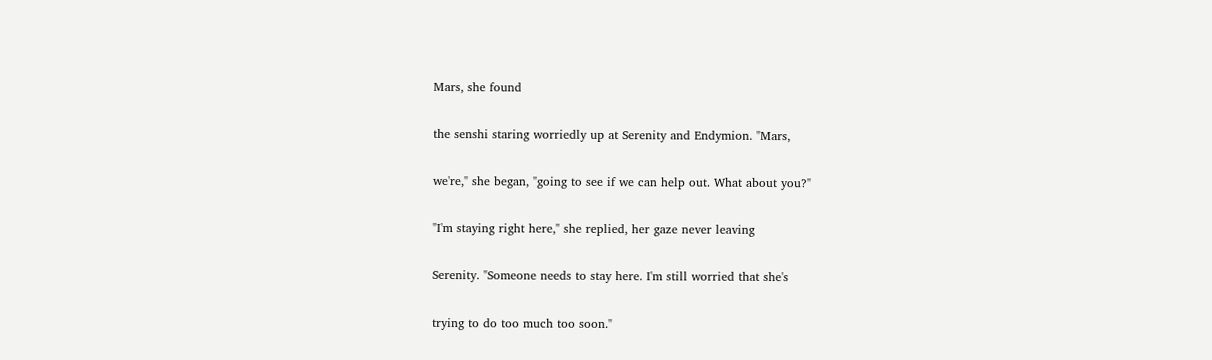Mars, she found

the senshi staring worriedly up at Serenity and Endymion. "Mars,

we're," she began, "going to see if we can help out. What about you?"

"I'm staying right here," she replied, her gaze never leaving

Serenity. "Someone needs to stay here. I'm still worried that she's

trying to do too much too soon."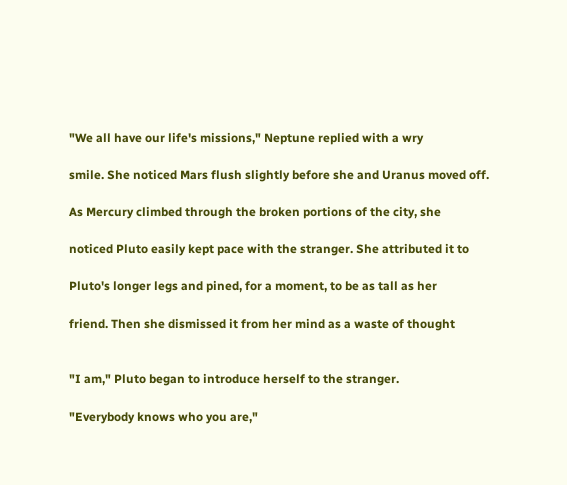"We all have our life's missions," Neptune replied with a wry

smile. She noticed Mars flush slightly before she and Uranus moved off.

As Mercury climbed through the broken portions of the city, she

noticed Pluto easily kept pace with the stranger. She attributed it to

Pluto's longer legs and pined, for a moment, to be as tall as her

friend. Then she dismissed it from her mind as a waste of thought


"I am," Pluto began to introduce herself to the stranger.

"Everybody knows who you are,"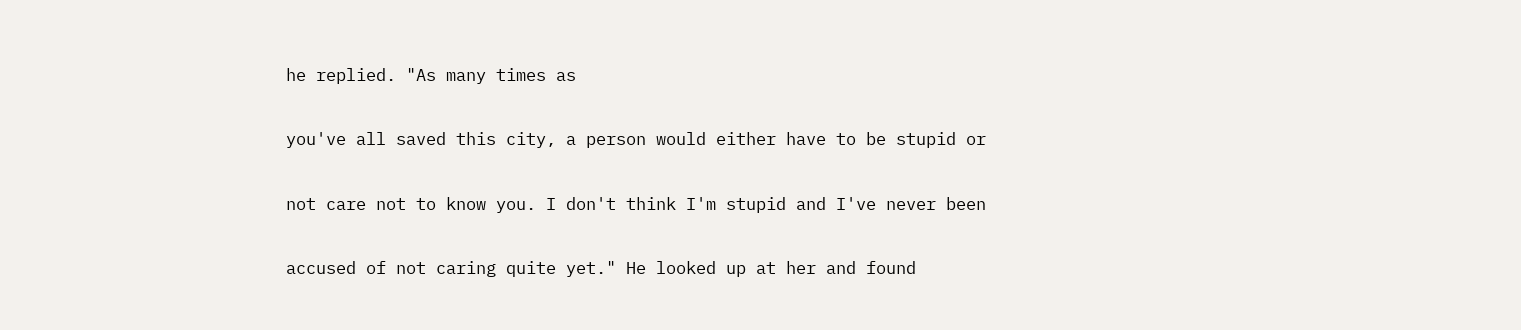he replied. "As many times as

you've all saved this city, a person would either have to be stupid or

not care not to know you. I don't think I'm stupid and I've never been

accused of not caring quite yet." He looked up at her and found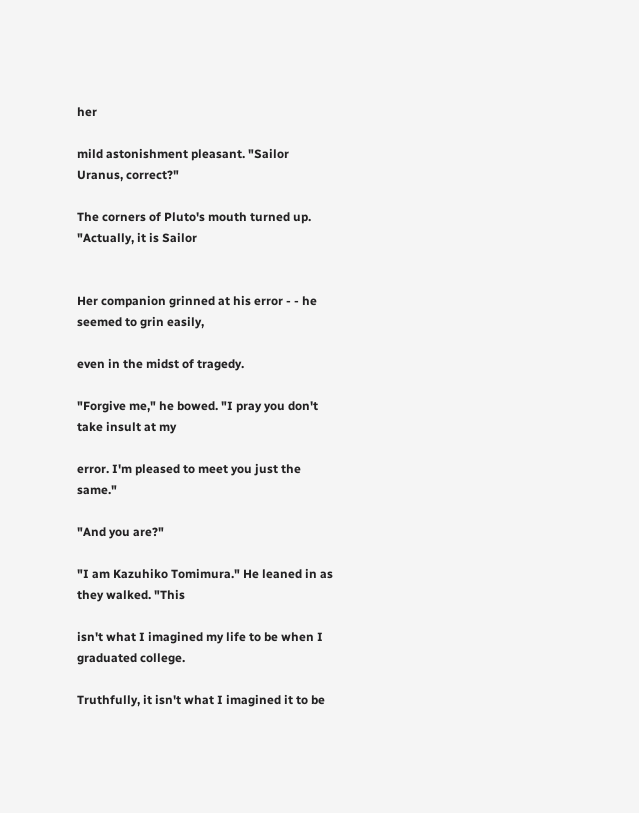her

mild astonishment pleasant. "Sailor Uranus, correct?"

The corners of Pluto's mouth turned up. "Actually, it is Sailor


Her companion grinned at his error - - he seemed to grin easily,

even in the midst of tragedy.

"Forgive me," he bowed. "I pray you don't take insult at my

error. I'm pleased to meet you just the same."

"And you are?"

"I am Kazuhiko Tomimura." He leaned in as they walked. "This

isn't what I imagined my life to be when I graduated college.

Truthfully, it isn't what I imagined it to be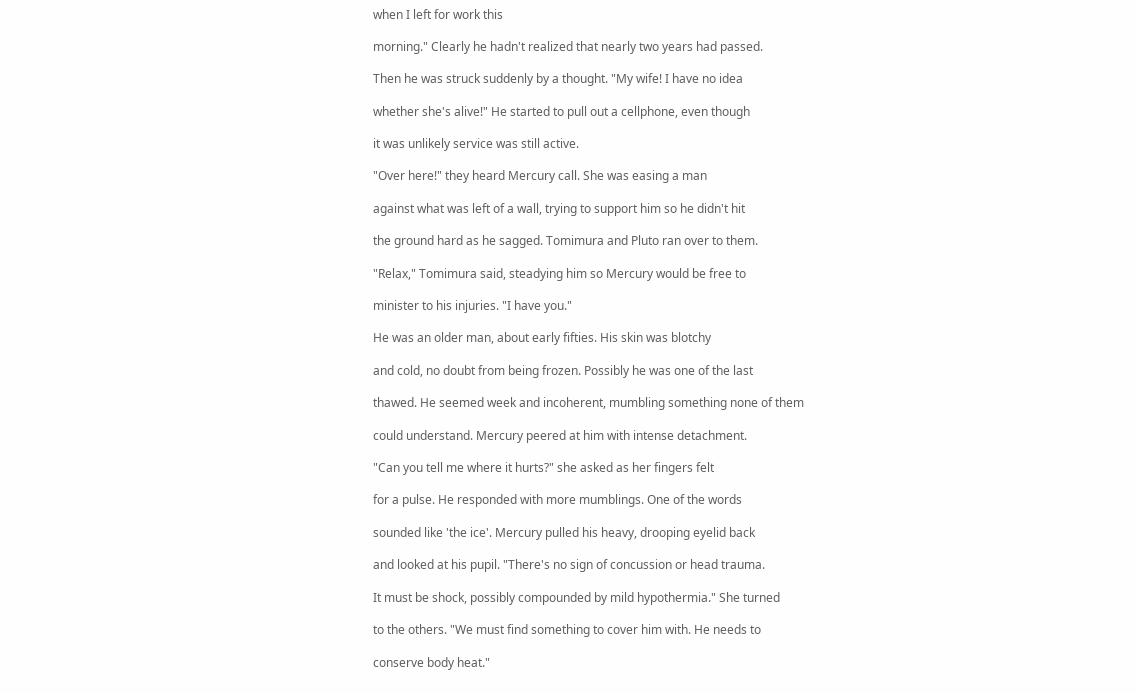when I left for work this

morning." Clearly he hadn't realized that nearly two years had passed.

Then he was struck suddenly by a thought. "My wife! I have no idea

whether she's alive!" He started to pull out a cellphone, even though

it was unlikely service was still active.

"Over here!" they heard Mercury call. She was easing a man

against what was left of a wall, trying to support him so he didn't hit

the ground hard as he sagged. Tomimura and Pluto ran over to them.

"Relax," Tomimura said, steadying him so Mercury would be free to

minister to his injuries. "I have you."

He was an older man, about early fifties. His skin was blotchy

and cold, no doubt from being frozen. Possibly he was one of the last

thawed. He seemed week and incoherent, mumbling something none of them

could understand. Mercury peered at him with intense detachment.

"Can you tell me where it hurts?" she asked as her fingers felt

for a pulse. He responded with more mumblings. One of the words

sounded like 'the ice'. Mercury pulled his heavy, drooping eyelid back

and looked at his pupil. "There's no sign of concussion or head trauma.

It must be shock, possibly compounded by mild hypothermia." She turned

to the others. "We must find something to cover him with. He needs to

conserve body heat."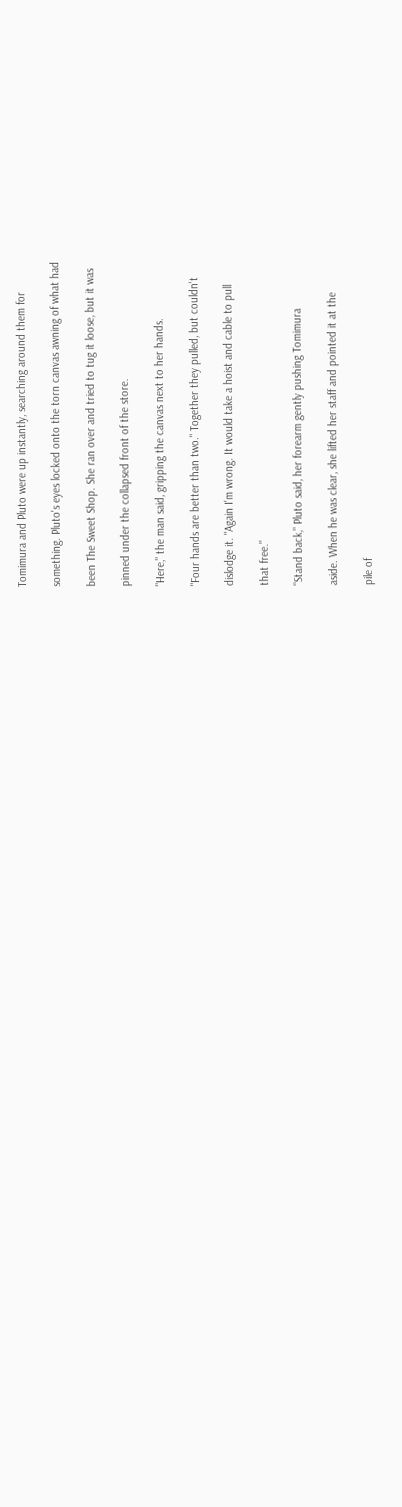Tomimura and Pluto were up instantly, searching around them for

something. Pluto's eyes locked onto the torn canvas awning of what had

been The Sweet Shop. She ran over and tried to tug it loose, but it was

pinned under the collapsed front of the store.

"Here," the man said, gripping the canvas next to her hands.

"Four hands are better than two." Together they pulled, but couldn't

dislodge it. "Again I'm wrong. It would take a hoist and cable to pull

that free."

"Stand back," Pluto said, her forearm gently pushing Tomimura

aside. When he was clear, she lifted her staff and pointed it at the

pile of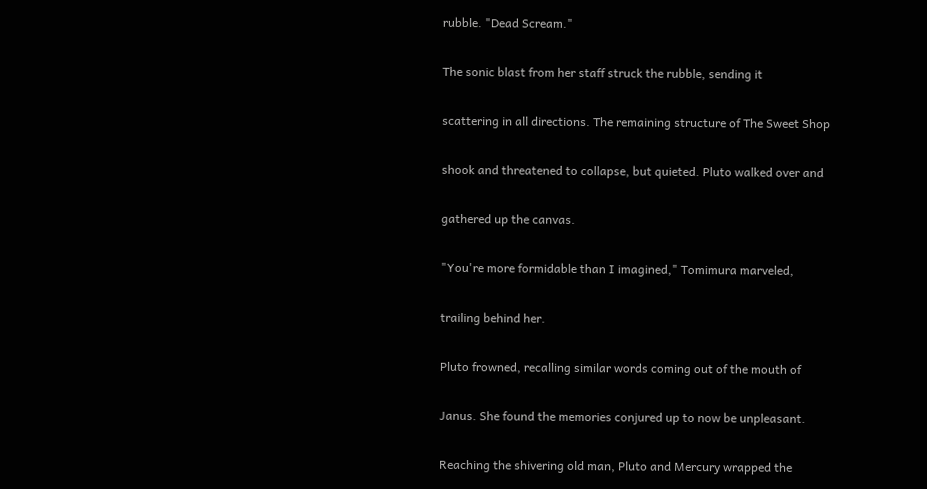rubble. "Dead Scream."

The sonic blast from her staff struck the rubble, sending it

scattering in all directions. The remaining structure of The Sweet Shop

shook and threatened to collapse, but quieted. Pluto walked over and

gathered up the canvas.

"You're more formidable than I imagined," Tomimura marveled,

trailing behind her.

Pluto frowned, recalling similar words coming out of the mouth of

Janus. She found the memories conjured up to now be unpleasant.

Reaching the shivering old man, Pluto and Mercury wrapped the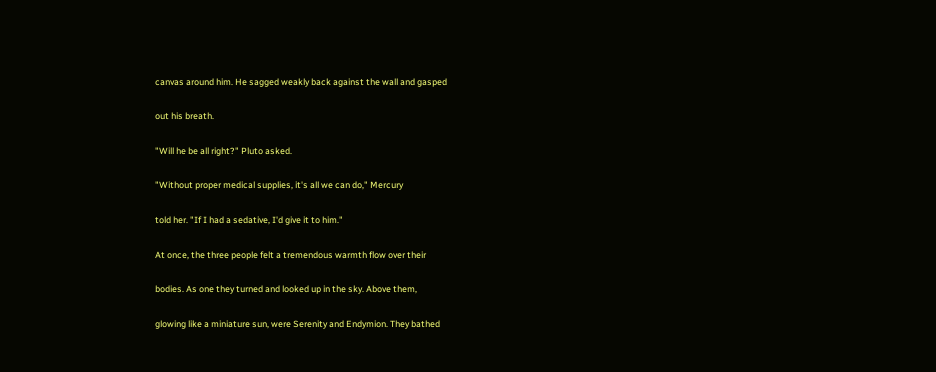canvas around him. He sagged weakly back against the wall and gasped

out his breath.

"Will he be all right?" Pluto asked.

"Without proper medical supplies, it's all we can do," Mercury

told her. "If I had a sedative, I'd give it to him."

At once, the three people felt a tremendous warmth flow over their

bodies. As one they turned and looked up in the sky. Above them,

glowing like a miniature sun, were Serenity and Endymion. They bathed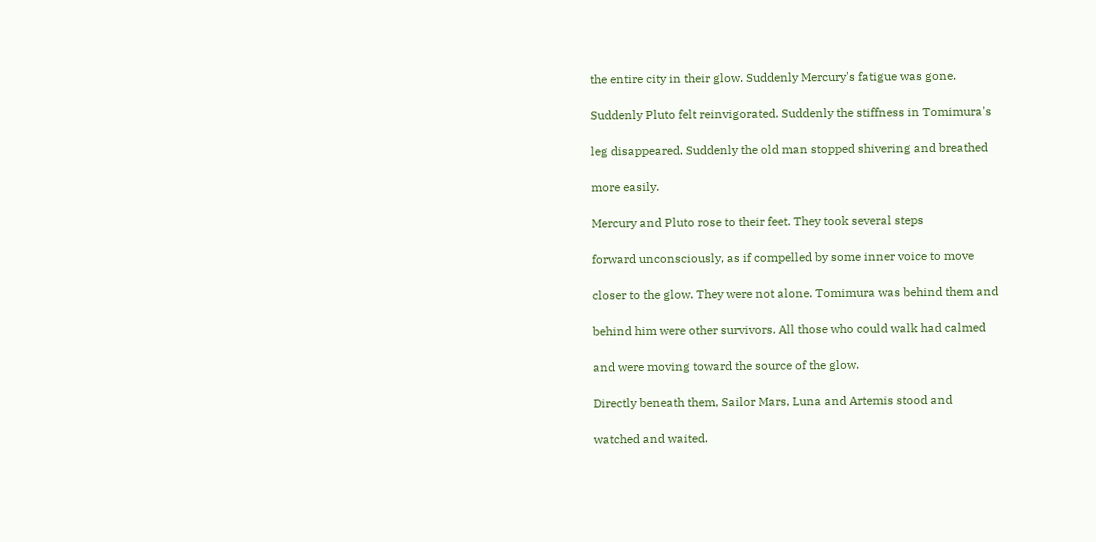the entire city in their glow. Suddenly Mercury's fatigue was gone.

Suddenly Pluto felt reinvigorated. Suddenly the stiffness in Tomimura's

leg disappeared. Suddenly the old man stopped shivering and breathed

more easily.

Mercury and Pluto rose to their feet. They took several steps

forward unconsciously, as if compelled by some inner voice to move

closer to the glow. They were not alone. Tomimura was behind them and

behind him were other survivors. All those who could walk had calmed

and were moving toward the source of the glow.

Directly beneath them, Sailor Mars, Luna and Artemis stood and

watched and waited.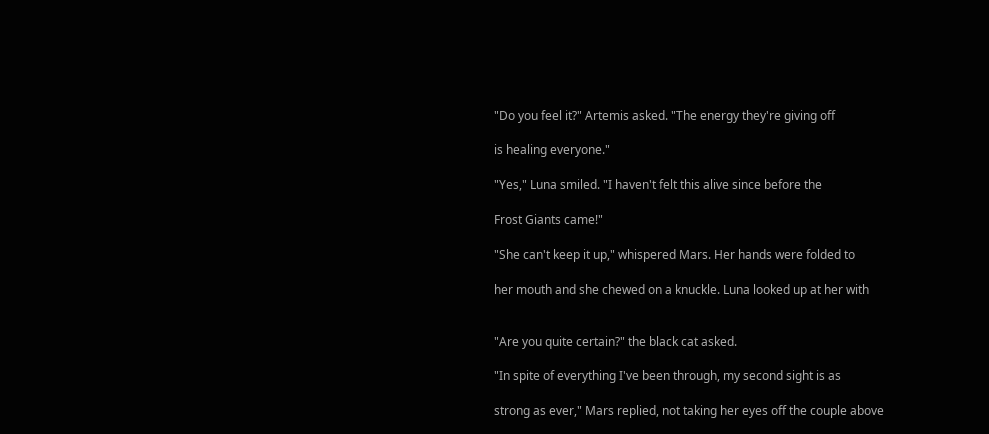"Do you feel it?" Artemis asked. "The energy they're giving off

is healing everyone."

"Yes," Luna smiled. "I haven't felt this alive since before the

Frost Giants came!"

"She can't keep it up," whispered Mars. Her hands were folded to

her mouth and she chewed on a knuckle. Luna looked up at her with


"Are you quite certain?" the black cat asked.

"In spite of everything I've been through, my second sight is as

strong as ever," Mars replied, not taking her eyes off the couple above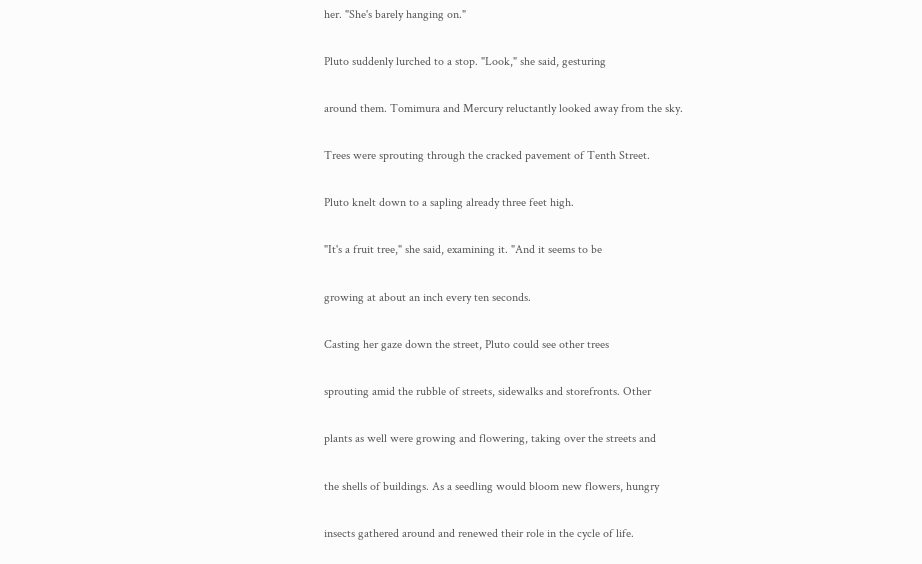her. "She's barely hanging on."

Pluto suddenly lurched to a stop. "Look," she said, gesturing

around them. Tomimura and Mercury reluctantly looked away from the sky.

Trees were sprouting through the cracked pavement of Tenth Street.

Pluto knelt down to a sapling already three feet high.

"It's a fruit tree," she said, examining it. "And it seems to be

growing at about an inch every ten seconds.

Casting her gaze down the street, Pluto could see other trees

sprouting amid the rubble of streets, sidewalks and storefronts. Other

plants as well were growing and flowering, taking over the streets and

the shells of buildings. As a seedling would bloom new flowers, hungry

insects gathered around and renewed their role in the cycle of life.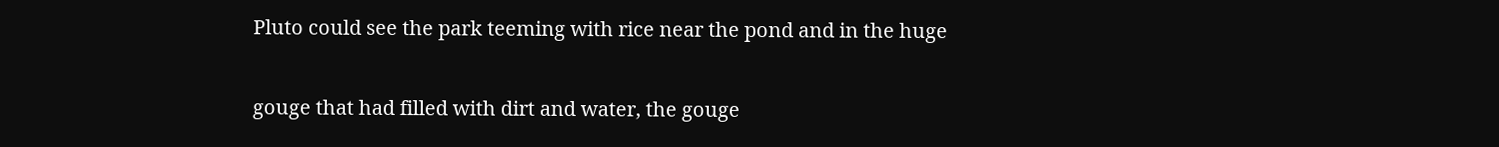Pluto could see the park teeming with rice near the pond and in the huge

gouge that had filled with dirt and water, the gouge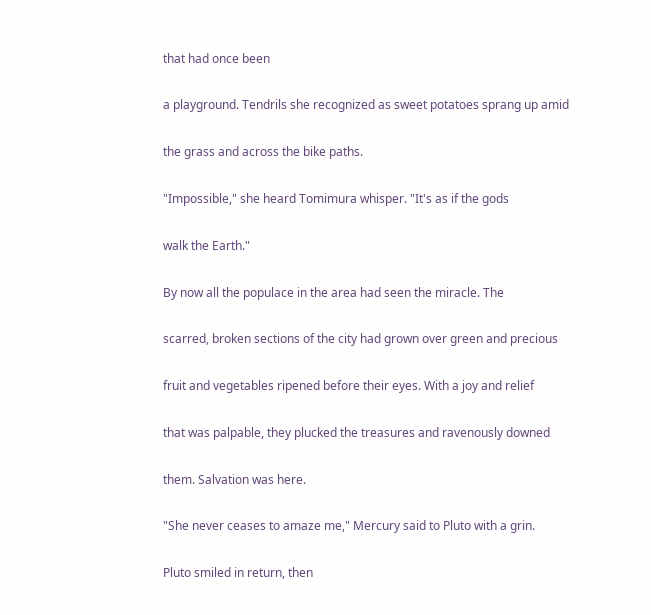that had once been

a playground. Tendrils she recognized as sweet potatoes sprang up amid

the grass and across the bike paths.

"Impossible," she heard Tomimura whisper. "It's as if the gods

walk the Earth."

By now all the populace in the area had seen the miracle. The

scarred, broken sections of the city had grown over green and precious

fruit and vegetables ripened before their eyes. With a joy and relief

that was palpable, they plucked the treasures and ravenously downed

them. Salvation was here.

"She never ceases to amaze me," Mercury said to Pluto with a grin.

Pluto smiled in return, then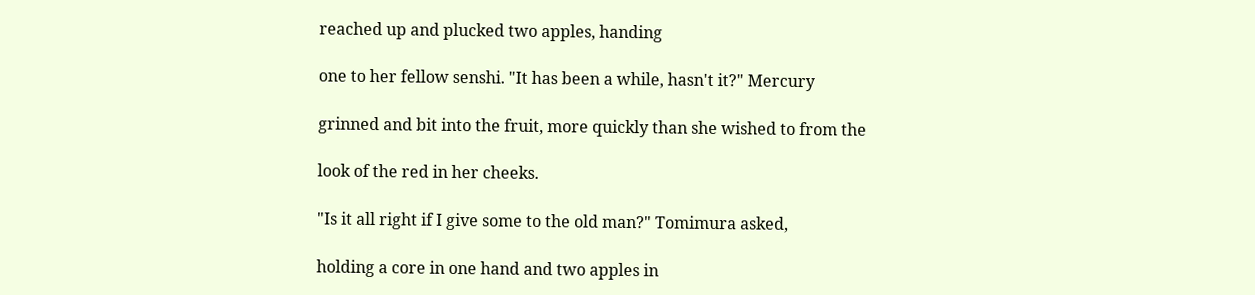reached up and plucked two apples, handing

one to her fellow senshi. "It has been a while, hasn't it?" Mercury

grinned and bit into the fruit, more quickly than she wished to from the

look of the red in her cheeks.

"Is it all right if I give some to the old man?" Tomimura asked,

holding a core in one hand and two apples in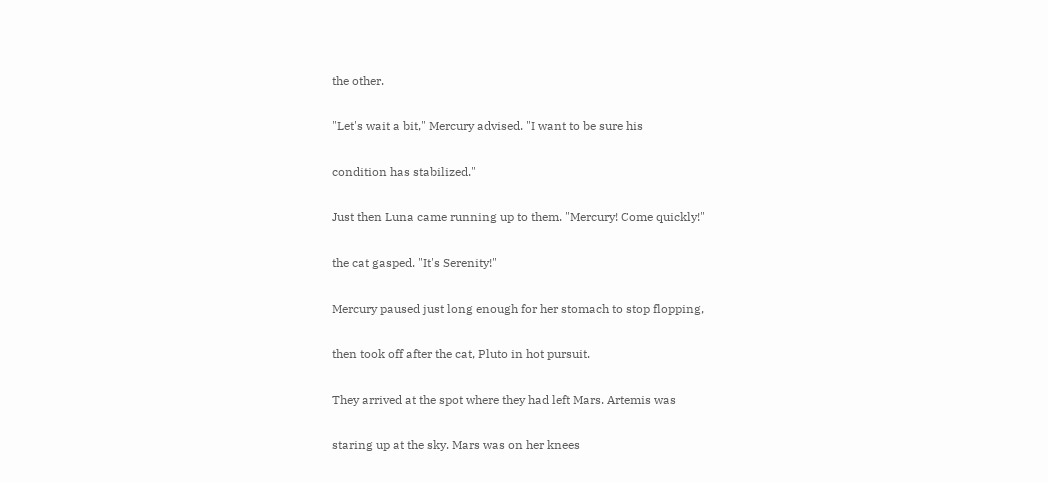the other.

"Let's wait a bit," Mercury advised. "I want to be sure his

condition has stabilized."

Just then Luna came running up to them. "Mercury! Come quickly!"

the cat gasped. "It's Serenity!"

Mercury paused just long enough for her stomach to stop flopping,

then took off after the cat, Pluto in hot pursuit.

They arrived at the spot where they had left Mars. Artemis was

staring up at the sky. Mars was on her knees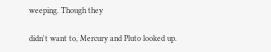weeping. Though they

didn't want to, Mercury and Pluto looked up.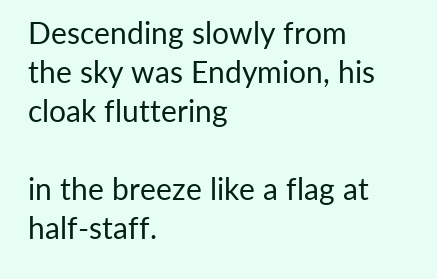Descending slowly from the sky was Endymion, his cloak fluttering

in the breeze like a flag at half-staff.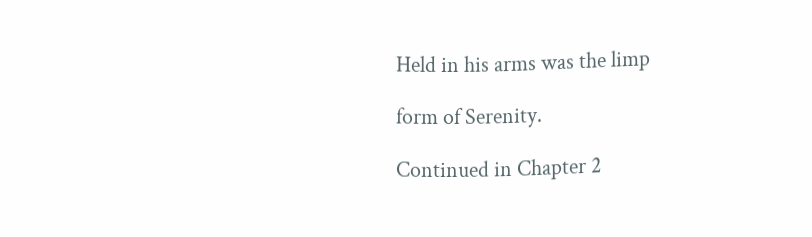Held in his arms was the limp

form of Serenity.

Continued in Chapter 2